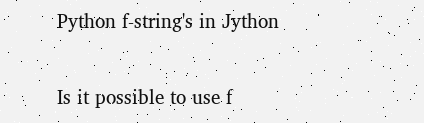Python f-string's in Jython

Is it possible to use f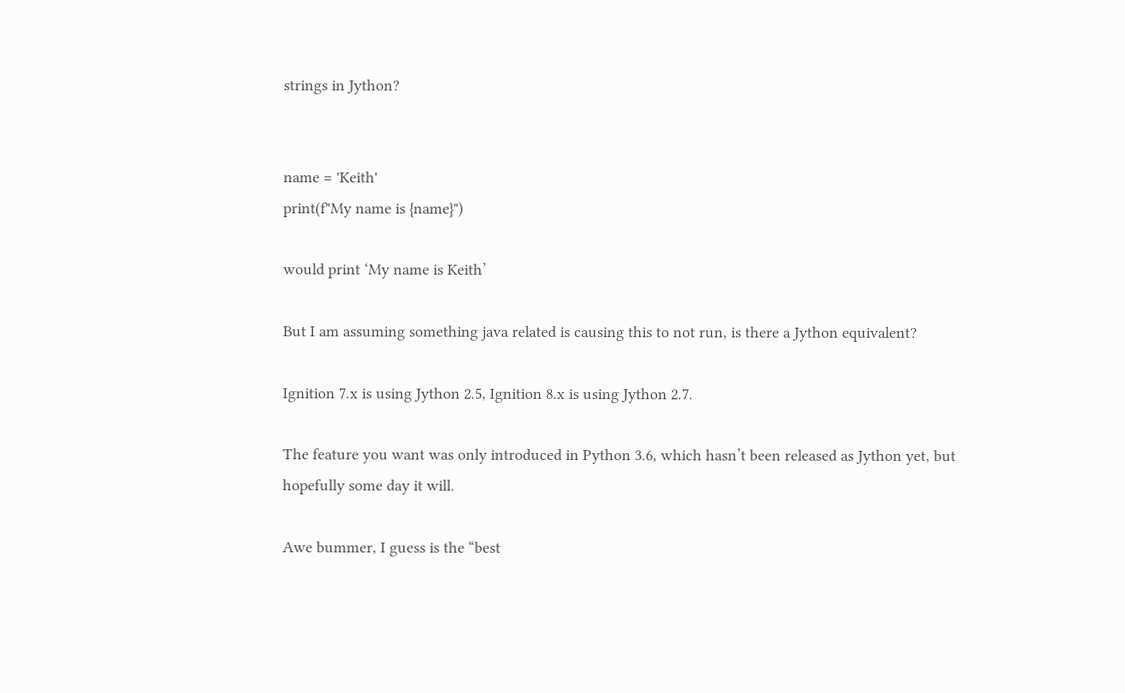strings in Jython?


name = 'Keith'
print(f"My name is {name}")

would print ‘My name is Keith’

But I am assuming something java related is causing this to not run, is there a Jython equivalent?

Ignition 7.x is using Jython 2.5, Ignition 8.x is using Jython 2.7.

The feature you want was only introduced in Python 3.6, which hasn’t been released as Jython yet, but hopefully some day it will.

Awe bummer, I guess is the “best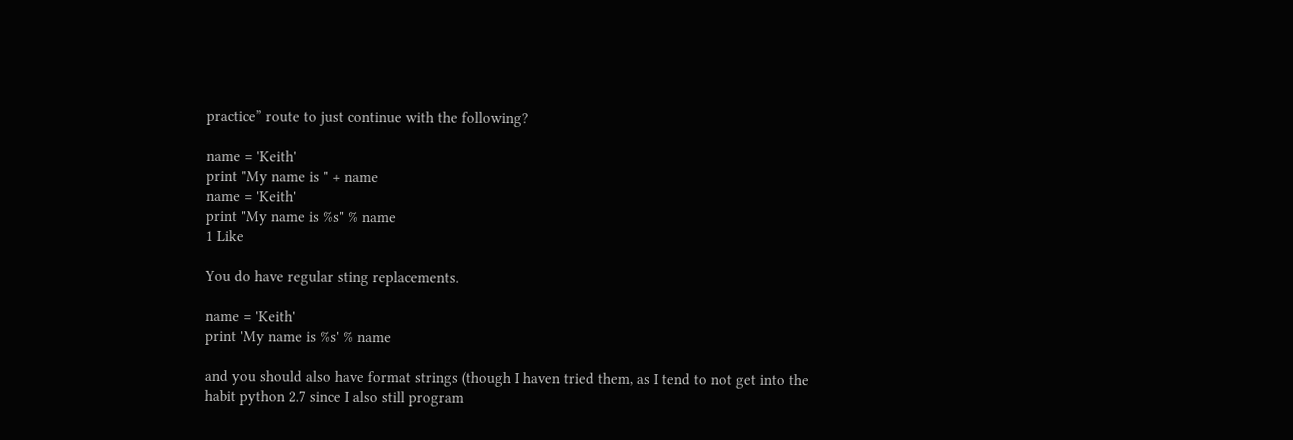practice” route to just continue with the following?

name = 'Keith'
print "My name is " + name
name = 'Keith'
print "My name is %s" % name
1 Like

You do have regular sting replacements.

name = 'Keith'
print 'My name is %s' % name

and you should also have format strings (though I haven tried them, as I tend to not get into the habit python 2.7 since I also still program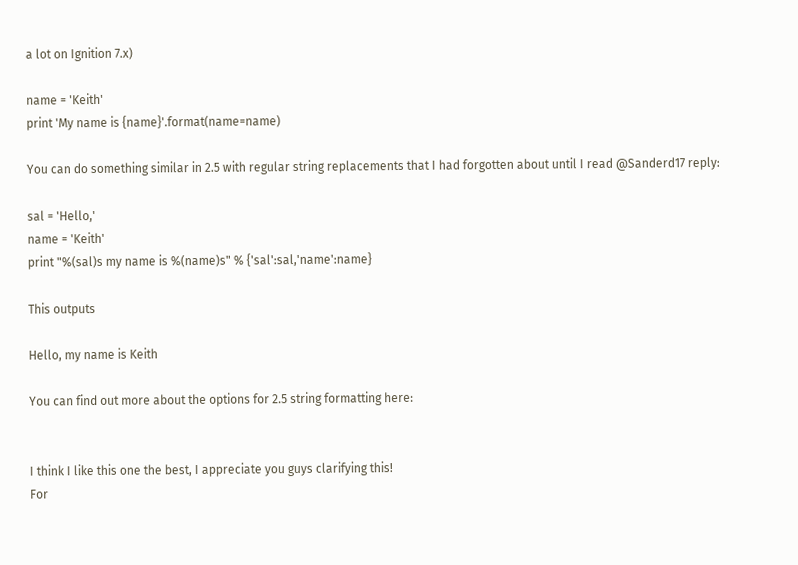a lot on Ignition 7.x)

name = 'Keith'
print 'My name is {name}'.format(name=name)

You can do something similar in 2.5 with regular string replacements that I had forgotten about until I read @Sanderd17 reply:

sal = 'Hello,'
name = 'Keith'
print "%(sal)s my name is %(name)s" % {'sal':sal,'name':name}

This outputs

Hello, my name is Keith

You can find out more about the options for 2.5 string formatting here:


I think I like this one the best, I appreciate you guys clarifying this!
For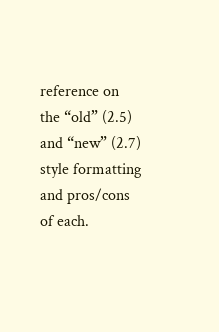reference on the “old” (2.5) and “new” (2.7) style formatting and pros/cons of each.